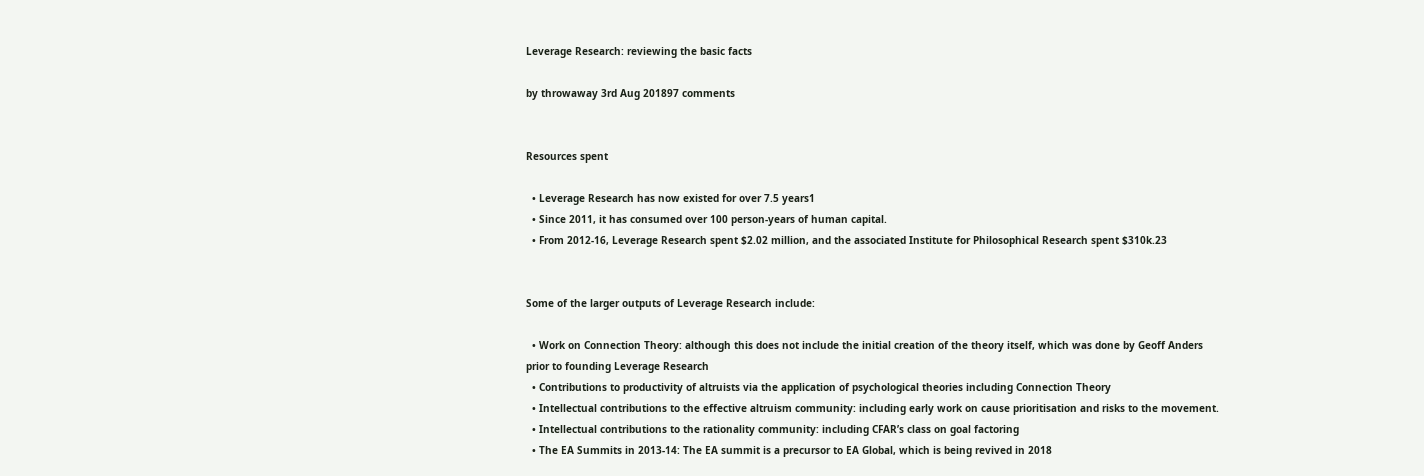Leverage Research: reviewing the basic facts

by throwaway 3rd Aug 201897 comments


Resources spent

  • Leverage Research has now existed for over 7.5 years1
  • Since 2011, it has consumed over 100 person-years of human capital.
  • From 2012-16, Leverage Research spent $2.02 million, and the associated Institute for Philosophical Research spent $310k.23


Some of the larger outputs of Leverage Research include:

  • Work on Connection Theory: although this does not include the initial creation of the theory itself, which was done by Geoff Anders prior to founding Leverage Research
  • Contributions to productivity of altruists via the application of psychological theories including Connection Theory
  • Intellectual contributions to the effective altruism community: including early work on cause prioritisation and risks to the movement.
  • Intellectual contributions to the rationality community: including CFAR’s class on goal factoring
  • The EA Summits in 2013-14: The EA summit is a precursor to EA Global, which is being revived in 2018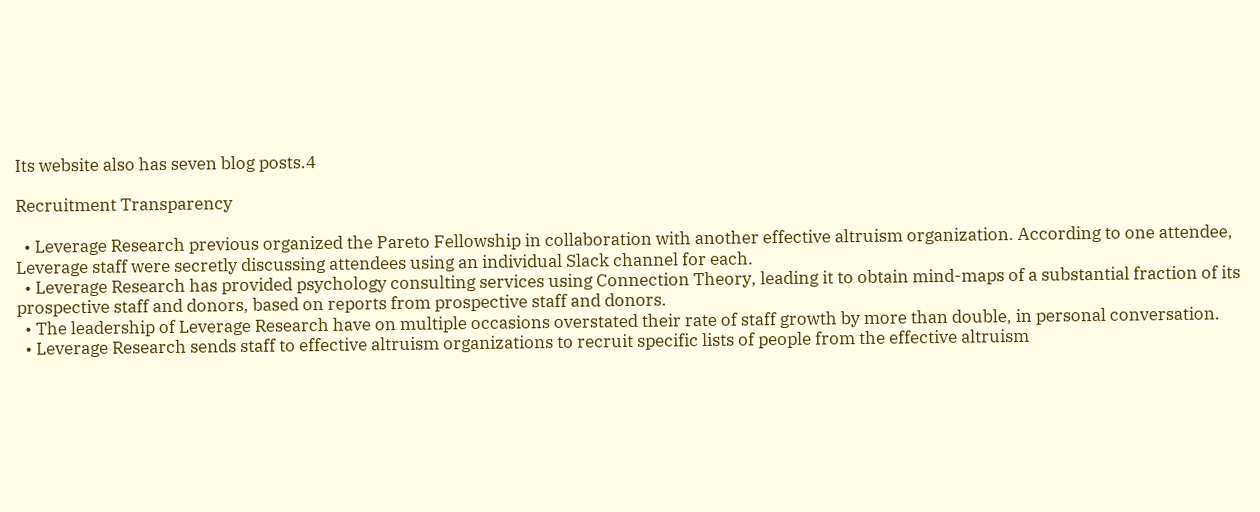Its website also has seven blog posts.4

Recruitment Transparency

  • Leverage Research previous organized the Pareto Fellowship in collaboration with another effective altruism organization. According to one attendee, Leverage staff were secretly discussing attendees using an individual Slack channel for each.
  • Leverage Research has provided psychology consulting services using Connection Theory, leading it to obtain mind-maps of a substantial fraction of its prospective staff and donors, based on reports from prospective staff and donors.
  • The leadership of Leverage Research have on multiple occasions overstated their rate of staff growth by more than double, in personal conversation.
  • Leverage Research sends staff to effective altruism organizations to recruit specific lists of people from the effective altruism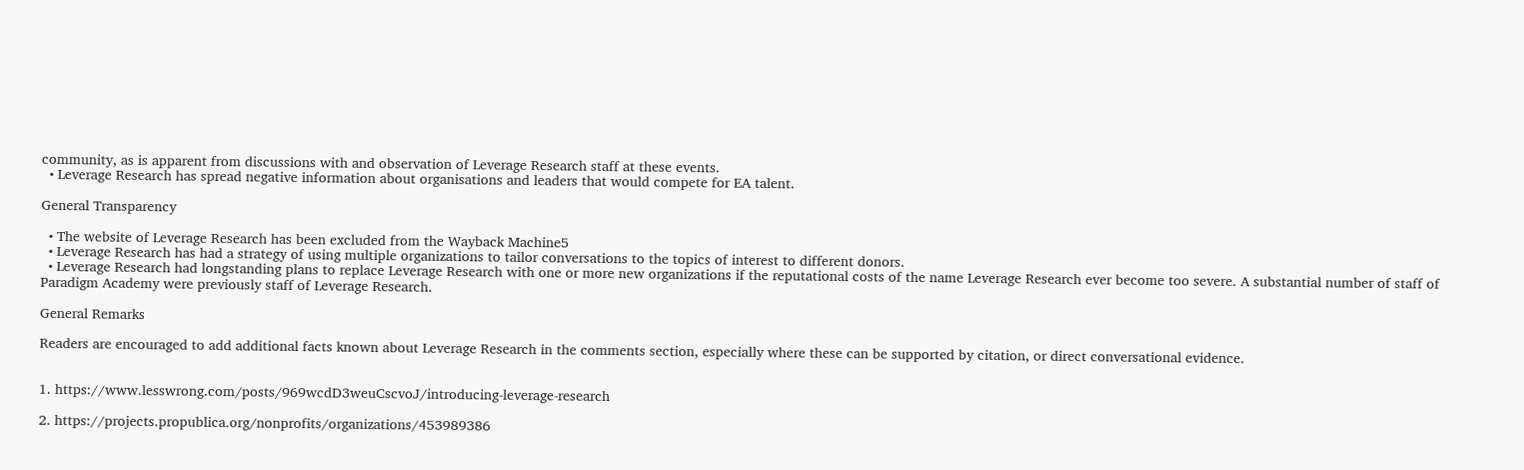community, as is apparent from discussions with and observation of Leverage Research staff at these events.
  • Leverage Research has spread negative information about organisations and leaders that would compete for EA talent.

General Transparency

  • The website of Leverage Research has been excluded from the Wayback Machine5
  • Leverage Research has had a strategy of using multiple organizations to tailor conversations to the topics of interest to different donors.
  • Leverage Research had longstanding plans to replace Leverage Research with one or more new organizations if the reputational costs of the name Leverage Research ever become too severe. A substantial number of staff of Paradigm Academy were previously staff of Leverage Research.

General Remarks

Readers are encouraged to add additional facts known about Leverage Research in the comments section, especially where these can be supported by citation, or direct conversational evidence.


1. https://www.lesswrong.com/posts/969wcdD3weuCscvoJ/introducing-leverage-research

2. https://projects.propublica.org/nonprofits/organizations/453989386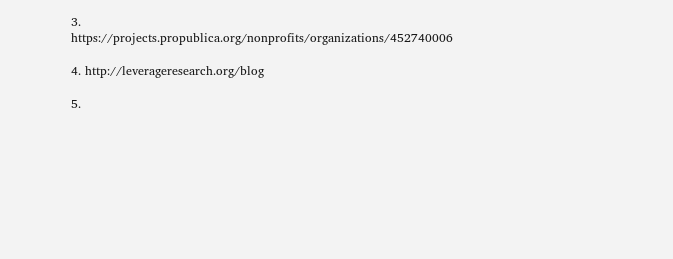3. https://projects.propublica.org/nonprofits/organizations/452740006

4. http://leverageresearch.org/blog

5.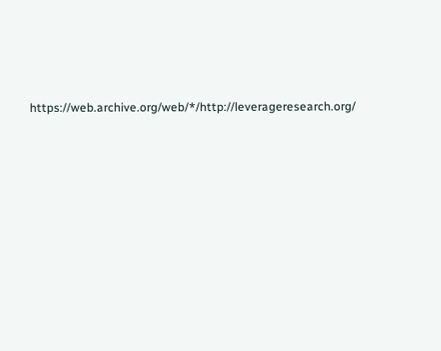https://web.archive.org/web/*/http://leverageresearch.org/